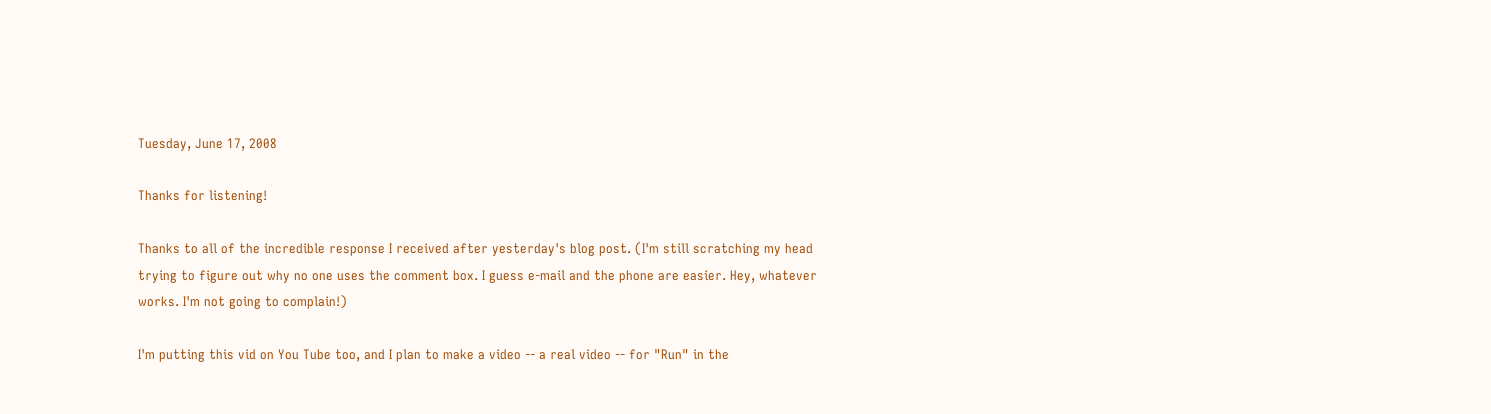Tuesday, June 17, 2008

Thanks for listening!

Thanks to all of the incredible response I received after yesterday's blog post. (I'm still scratching my head trying to figure out why no one uses the comment box. I guess e-mail and the phone are easier. Hey, whatever works. I'm not going to complain!)

I'm putting this vid on You Tube too, and I plan to make a video -- a real video -- for "Run" in the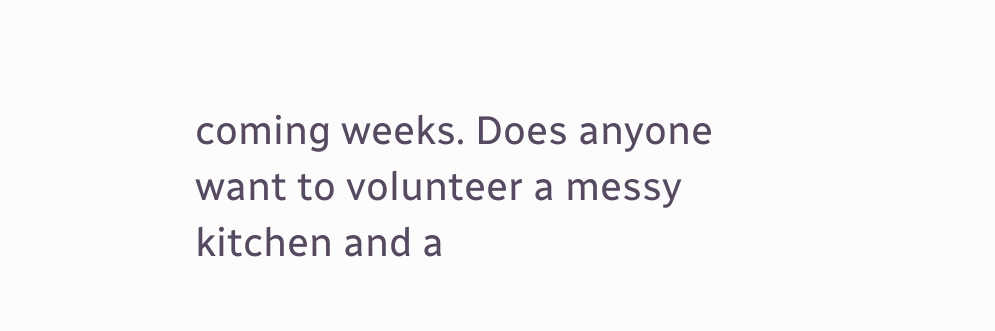coming weeks. Does anyone want to volunteer a messy kitchen and a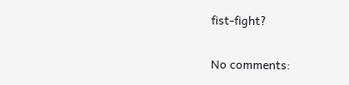fist-fight?

No comments: